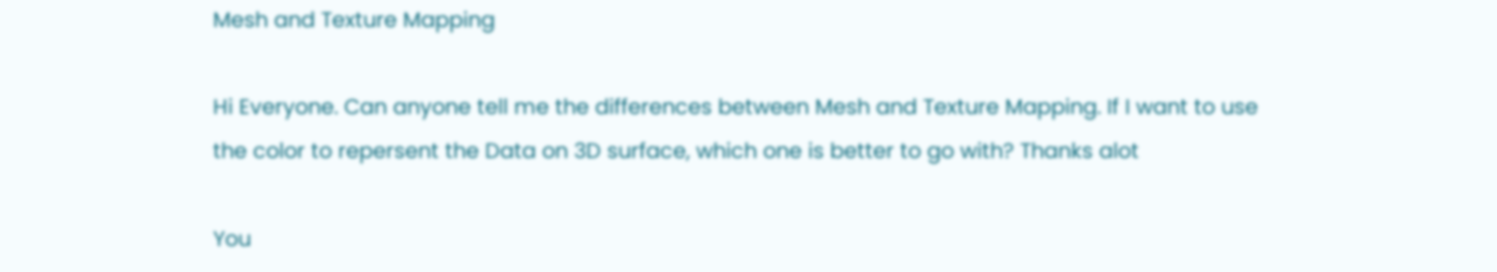Mesh and Texture Mapping

Hi Everyone. Can anyone tell me the differences between Mesh and Texture Mapping. If I want to use the color to repersent the Data on 3D surface, which one is better to go with? Thanks alot

You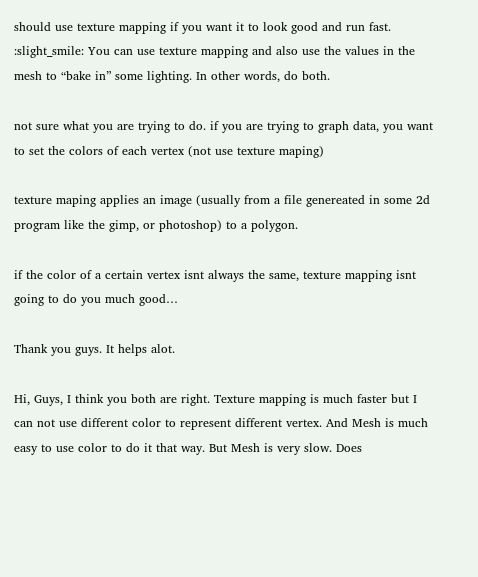should use texture mapping if you want it to look good and run fast. :slight_smile: You can use texture mapping and also use the values in the mesh to “bake in” some lighting. In other words, do both.

not sure what you are trying to do. if you are trying to graph data, you want to set the colors of each vertex (not use texture maping)

texture maping applies an image (usually from a file genereated in some 2d program like the gimp, or photoshop) to a polygon.

if the color of a certain vertex isnt always the same, texture mapping isnt going to do you much good…

Thank you guys. It helps alot.

Hi, Guys, I think you both are right. Texture mapping is much faster but I can not use different color to represent different vertex. And Mesh is much easy to use color to do it that way. But Mesh is very slow. Does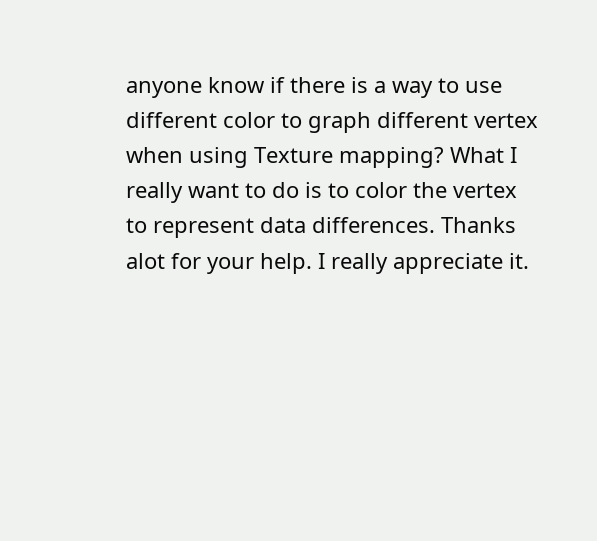anyone know if there is a way to use different color to graph different vertex when using Texture mapping? What I really want to do is to color the vertex to represent data differences. Thanks alot for your help. I really appreciate it.